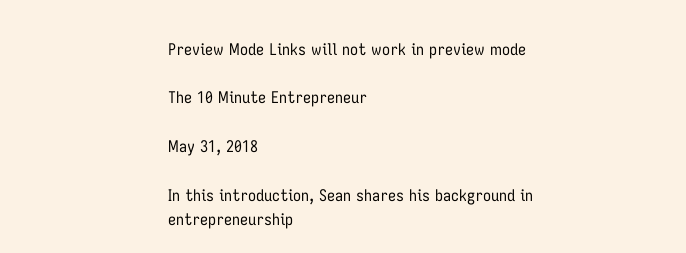Preview Mode Links will not work in preview mode

The 10 Minute Entrepreneur

May 31, 2018

In this introduction, Sean shares his background in entrepreneurship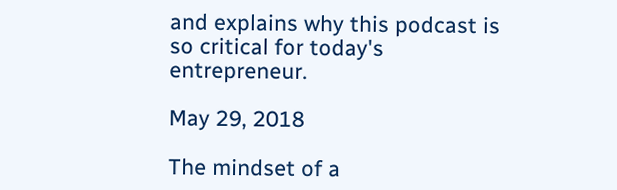and explains why this podcast is so critical for today's entrepreneur.

May 29, 2018

The mindset of a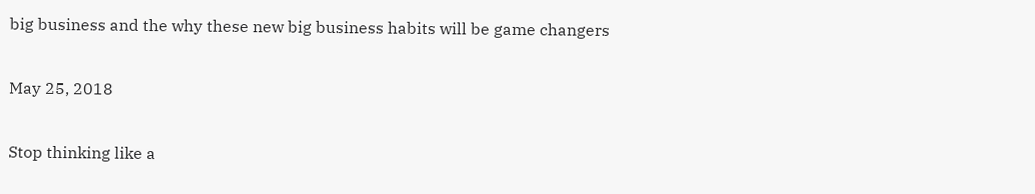big business and the why these new big business habits will be game changers

May 25, 2018

Stop thinking like a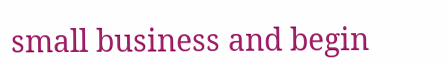small business and begin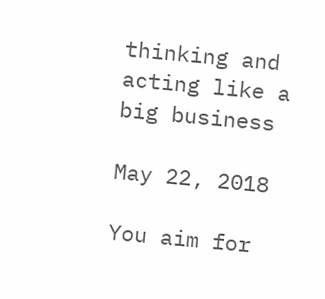thinking and acting like a big business

May 22, 2018

You aim for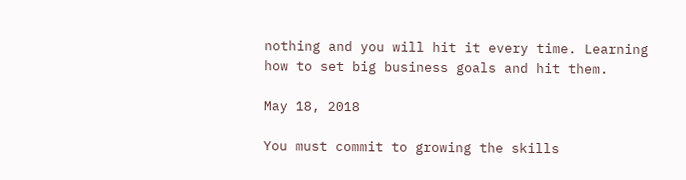nothing and you will hit it every time. Learning how to set big business goals and hit them.

May 18, 2018

You must commit to growing the skills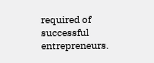required of successful entrepreneurs.